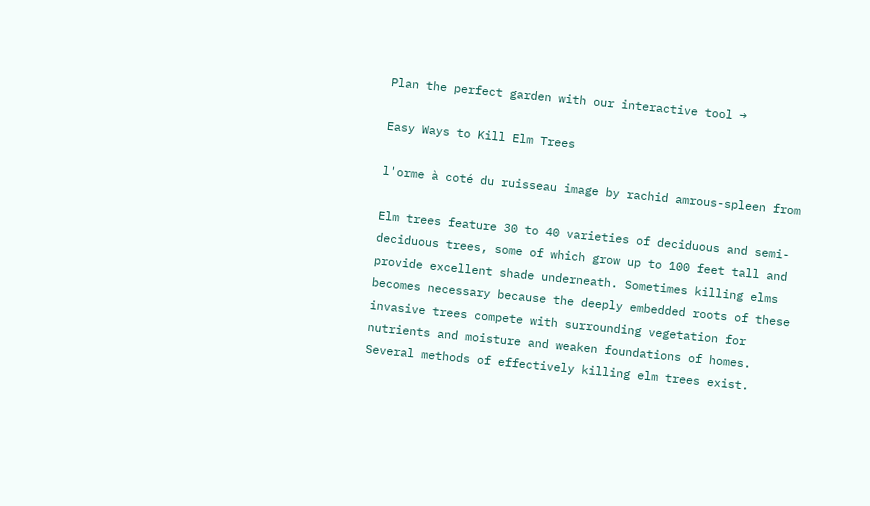Plan the perfect garden with our interactive tool →

Easy Ways to Kill Elm Trees

l'orme à coté du ruisseau image by rachid amrous-spleen from

Elm trees feature 30 to 40 varieties of deciduous and semi-deciduous trees, some of which grow up to 100 feet tall and provide excellent shade underneath. Sometimes killing elms becomes necessary because the deeply embedded roots of these invasive trees compete with surrounding vegetation for nutrients and moisture and weaken foundations of homes. Several methods of effectively killing elm trees exist.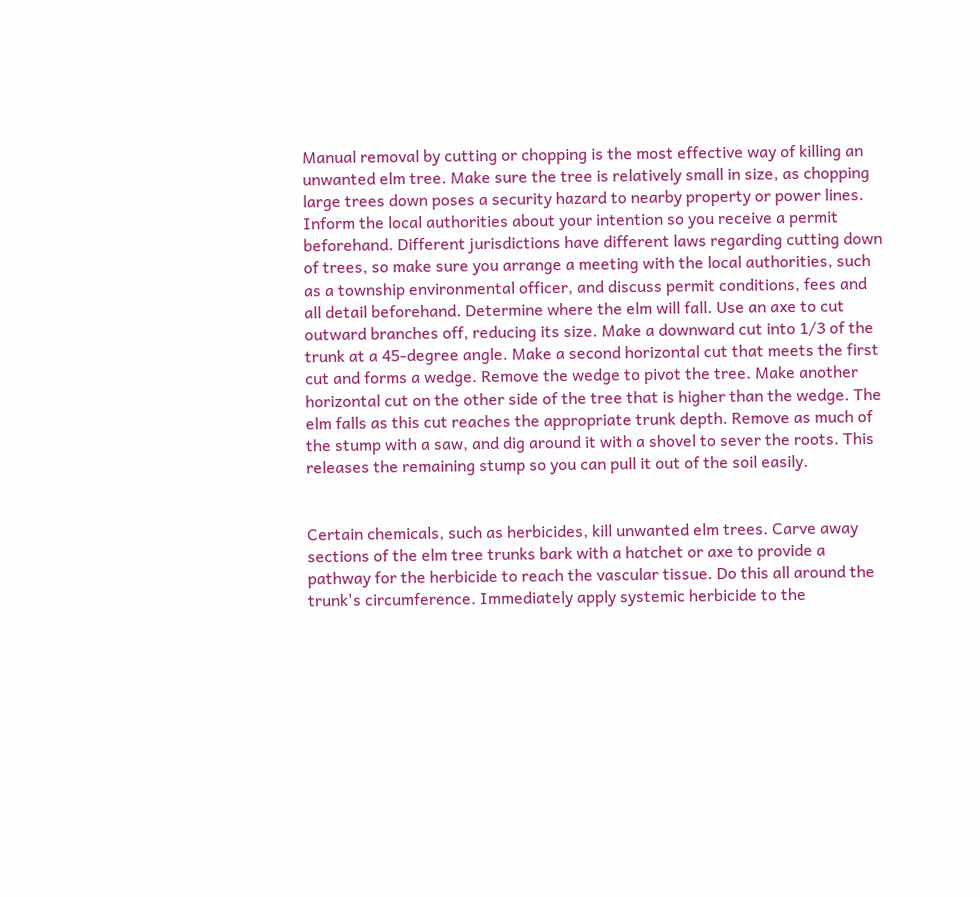Manual removal by cutting or chopping is the most effective way of killing an unwanted elm tree. Make sure the tree is relatively small in size, as chopping large trees down poses a security hazard to nearby property or power lines. Inform the local authorities about your intention so you receive a permit beforehand. Different jurisdictions have different laws regarding cutting down of trees, so make sure you arrange a meeting with the local authorities, such as a township environmental officer, and discuss permit conditions, fees and all detail beforehand. Determine where the elm will fall. Use an axe to cut outward branches off, reducing its size. Make a downward cut into 1/3 of the trunk at a 45-degree angle. Make a second horizontal cut that meets the first cut and forms a wedge. Remove the wedge to pivot the tree. Make another horizontal cut on the other side of the tree that is higher than the wedge. The elm falls as this cut reaches the appropriate trunk depth. Remove as much of the stump with a saw, and dig around it with a shovel to sever the roots. This releases the remaining stump so you can pull it out of the soil easily.


Certain chemicals, such as herbicides, kill unwanted elm trees. Carve away sections of the elm tree trunks bark with a hatchet or axe to provide a pathway for the herbicide to reach the vascular tissue. Do this all around the trunk's circumference. Immediately apply systemic herbicide to the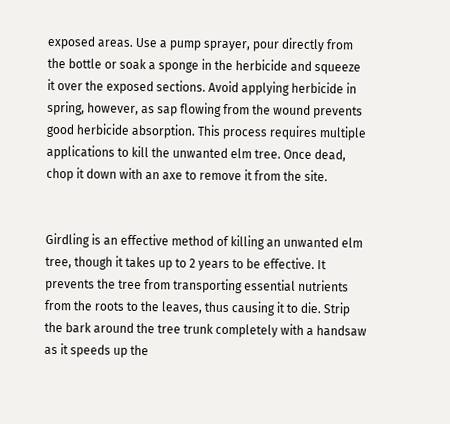exposed areas. Use a pump sprayer, pour directly from the bottle or soak a sponge in the herbicide and squeeze it over the exposed sections. Avoid applying herbicide in spring, however, as sap flowing from the wound prevents good herbicide absorption. This process requires multiple applications to kill the unwanted elm tree. Once dead, chop it down with an axe to remove it from the site.


Girdling is an effective method of killing an unwanted elm tree, though it takes up to 2 years to be effective. It prevents the tree from transporting essential nutrients from the roots to the leaves, thus causing it to die. Strip the bark around the tree trunk completely with a handsaw as it speeds up the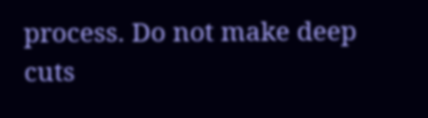process. Do not make deep cuts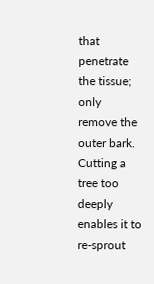that penetrate the tissue; only remove the outer bark. Cutting a tree too deeply enables it to re-sprout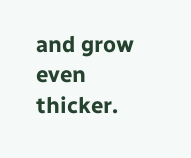and grow even thicker.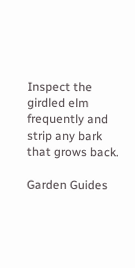Inspect the girdled elm frequently and strip any bark that grows back.

Garden Guides